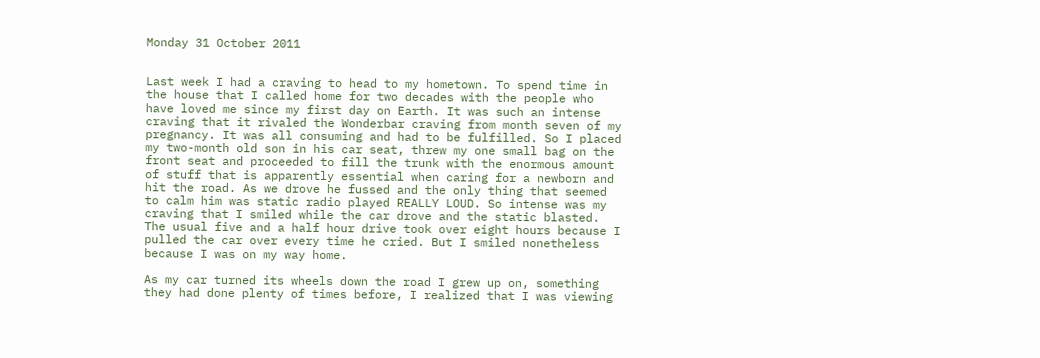Monday 31 October 2011


Last week I had a craving to head to my hometown. To spend time in the house that I called home for two decades with the people who have loved me since my first day on Earth. It was such an intense craving that it rivaled the Wonderbar craving from month seven of my pregnancy. It was all consuming and had to be fulfilled. So I placed my two-month old son in his car seat, threw my one small bag on the front seat and proceeded to fill the trunk with the enormous amount of stuff that is apparently essential when caring for a newborn and hit the road. As we drove he fussed and the only thing that seemed to calm him was static radio played REALLY LOUD. So intense was my craving that I smiled while the car drove and the static blasted. The usual five and a half hour drive took over eight hours because I pulled the car over every time he cried. But I smiled nonetheless because I was on my way home.

As my car turned its wheels down the road I grew up on, something they had done plenty of times before, I realized that I was viewing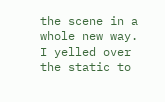the scene in a whole new way. I yelled over the static to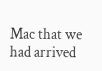Mac that we had arrived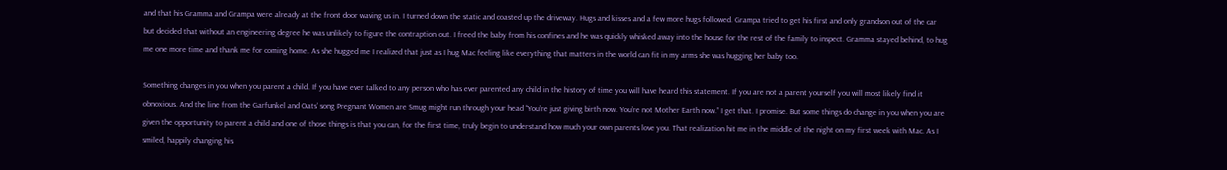and that his Gramma and Grampa were already at the front door waving us in. I turned down the static and coasted up the driveway. Hugs and kisses and a few more hugs followed. Grampa tried to get his first and only grandson out of the car but decided that without an engineering degree he was unlikely to figure the contraption out. I freed the baby from his confines and he was quickly whisked away into the house for the rest of the family to inspect. Gramma stayed behind, to hug me one more time and thank me for coming home. As she hugged me I realized that just as I hug Mac feeling like everything that matters in the world can fit in my arms she was hugging her baby too.

Something changes in you when you parent a child. If you have ever talked to any person who has ever parented any child in the history of time you will have heard this statement. If you are not a parent yourself you will most likely find it obnoxious. And the line from the Garfunkel and Oats’ song Pregnant Women are Smug might run through your head “You’re just giving birth now. You’re not Mother Earth now.” I get that. I promise. But some things do change in you when you are given the opportunity to parent a child and one of those things is that you can, for the first time, truly begin to understand how much your own parents love you. That realization hit me in the middle of the night on my first week with Mac. As I smiled, happily changing his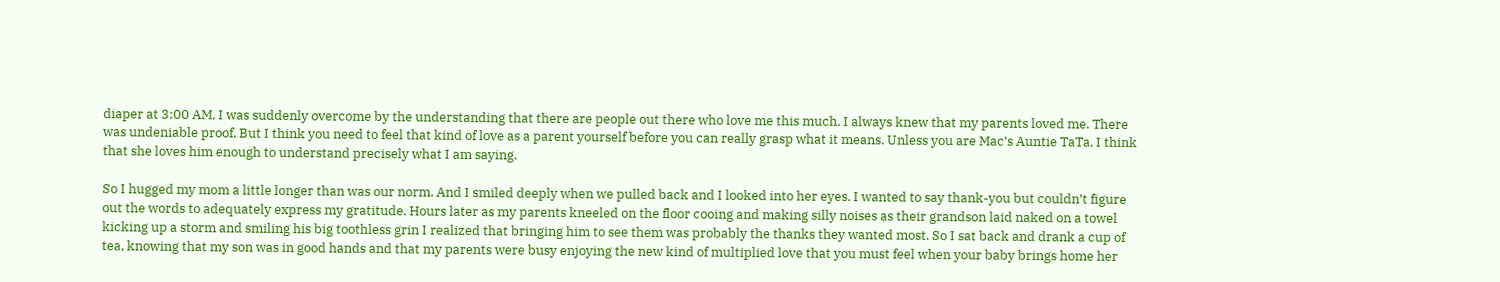diaper at 3:00 AM, I was suddenly overcome by the understanding that there are people out there who love me this much. I always knew that my parents loved me. There was undeniable proof. But I think you need to feel that kind of love as a parent yourself before you can really grasp what it means. Unless you are Mac’s Auntie TaTa. I think that she loves him enough to understand precisely what I am saying.

So I hugged my mom a little longer than was our norm. And I smiled deeply when we pulled back and I looked into her eyes. I wanted to say thank-you but couldn’t figure out the words to adequately express my gratitude. Hours later as my parents kneeled on the floor cooing and making silly noises as their grandson laid naked on a towel kicking up a storm and smiling his big toothless grin I realized that bringing him to see them was probably the thanks they wanted most. So I sat back and drank a cup of tea, knowing that my son was in good hands and that my parents were busy enjoying the new kind of multiplied love that you must feel when your baby brings home her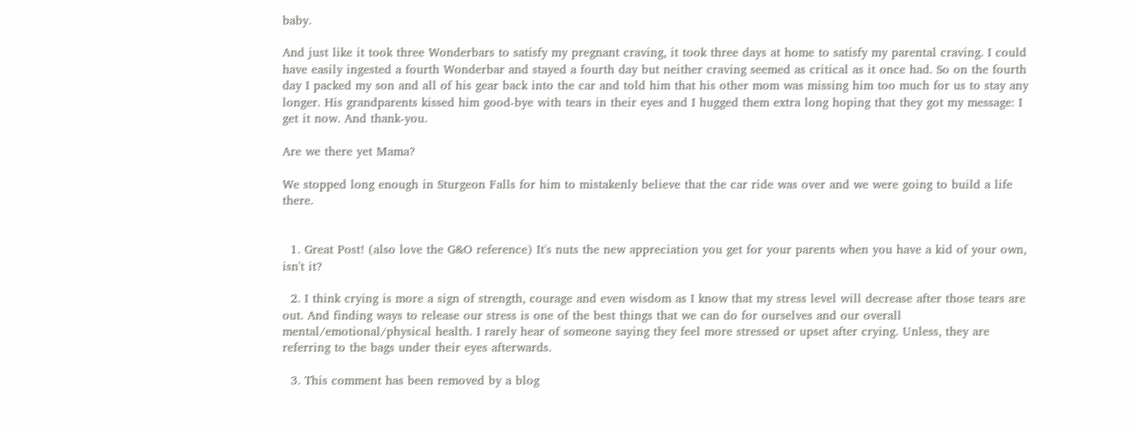baby.

And just like it took three Wonderbars to satisfy my pregnant craving, it took three days at home to satisfy my parental craving. I could have easily ingested a fourth Wonderbar and stayed a fourth day but neither craving seemed as critical as it once had. So on the fourth day I packed my son and all of his gear back into the car and told him that his other mom was missing him too much for us to stay any longer. His grandparents kissed him good-bye with tears in their eyes and I hugged them extra long hoping that they got my message: I get it now. And thank-you.

Are we there yet Mama?

We stopped long enough in Sturgeon Falls for him to mistakenly believe that the car ride was over and we were going to build a life there.


  1. Great Post! (also love the G&O reference) It's nuts the new appreciation you get for your parents when you have a kid of your own, isn't it?

  2. I think crying is more a sign of strength, courage and even wisdom as I know that my stress level will decrease after those tears are out. And finding ways to release our stress is one of the best things that we can do for ourselves and our overall mental/emotional/physical health. I rarely hear of someone saying they feel more stressed or upset after crying. Unless, they are referring to the bags under their eyes afterwards.

  3. This comment has been removed by a blog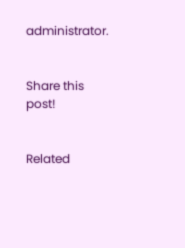administrator.


Share this post!


Related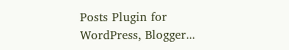Posts Plugin for WordPress, Blogger...